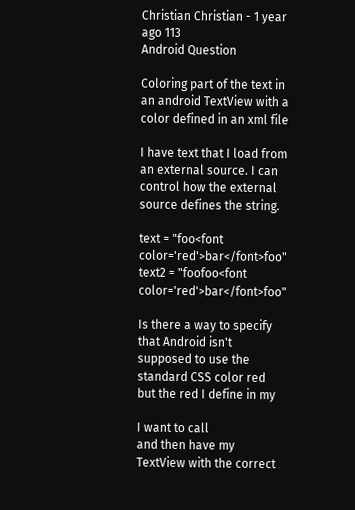Christian Christian - 1 year ago 113
Android Question

Coloring part of the text in an android TextView with a color defined in an xml file

I have text that I load from an external source. I can control how the external source defines the string.

text = "foo<font color='red'>bar</font>foo"
text2 = "foofoo<font color='red'>bar</font>foo"

Is there a way to specify that Android isn't supposed to use the standard CSS color red but the red I define in my

I want to call
and then have my TextView with the correct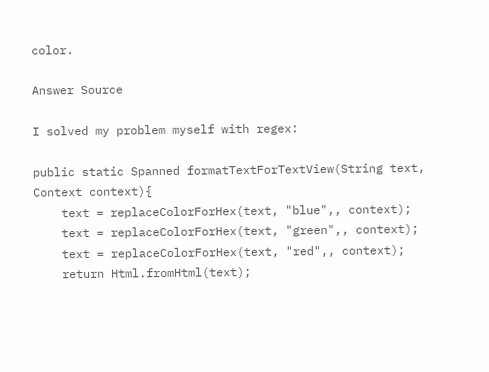color.

Answer Source

I solved my problem myself with regex:

public static Spanned formatTextForTextView(String text, Context context){
    text = replaceColorForHex(text, "blue",, context);
    text = replaceColorForHex(text, "green",, context);
    text = replaceColorForHex(text, "red",, context);
    return Html.fromHtml(text);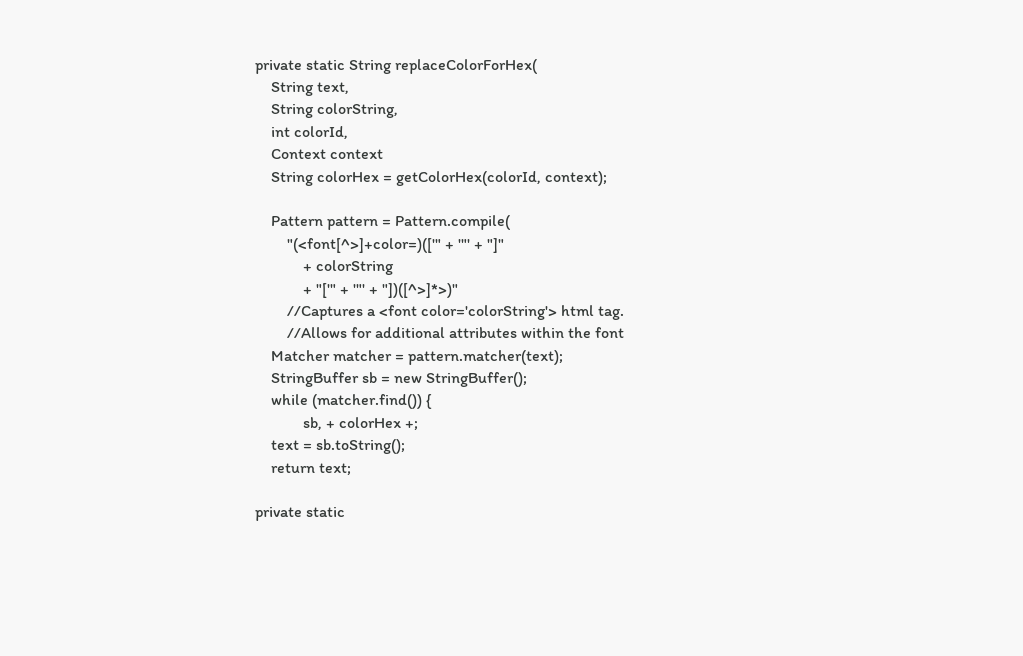private static String replaceColorForHex(
    String text,
    String colorString,
    int colorId,
    Context context
    String colorHex = getColorHex(colorId, context);

    Pattern pattern = Pattern.compile(
        "(<font[^>]+color=)(['" + '"' + "]"
            + colorString
            + "['" + '"' + "])([^>]*>)"
        //Captures a <font color='colorString'> html tag.
        //Allows for additional attributes within the font
    Matcher matcher = pattern.matcher(text);
    StringBuffer sb = new StringBuffer();
    while (matcher.find()) {
            sb, + colorHex +;
    text = sb.toString();
    return text;

private static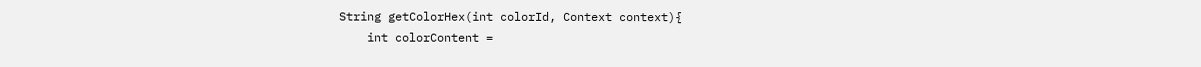String getColorHex(int colorId, Context context){
    int colorContent =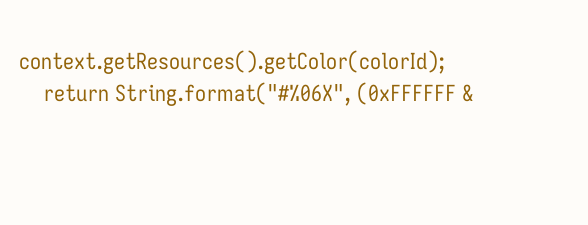context.getResources().getColor(colorId);
    return String.format("#%06X", (0xFFFFFF &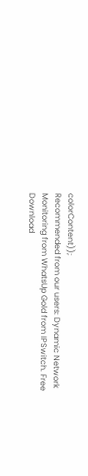colorContent));
Recommended from our users: Dynamic Network Monitoring from WhatsUp Gold from IPSwitch. Free Download